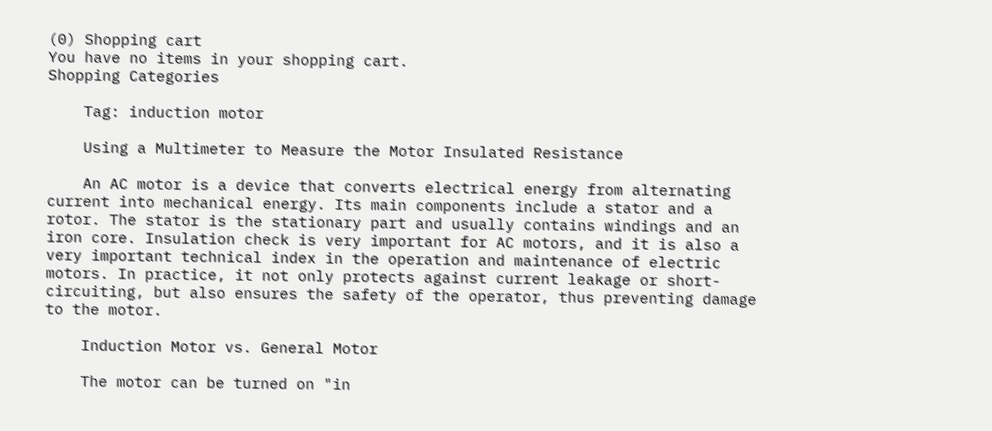(0) Shopping cart
You have no items in your shopping cart.
Shopping Categories

    Tag: induction motor

    Using a Multimeter to Measure the Motor Insulated Resistance

    An AC motor is a device that converts electrical energy from alternating current into mechanical energy. Its main components include a stator and a rotor. The stator is the stationary part and usually contains windings and an iron core. Insulation check is very important for AC motors, and it is also a very important technical index in the operation and maintenance of electric motors. In practice, it not only protects against current leakage or short-circuiting, but also ensures the safety of the operator, thus preventing damage to the motor.

    Induction Motor vs. General Motor

    The motor can be turned on "in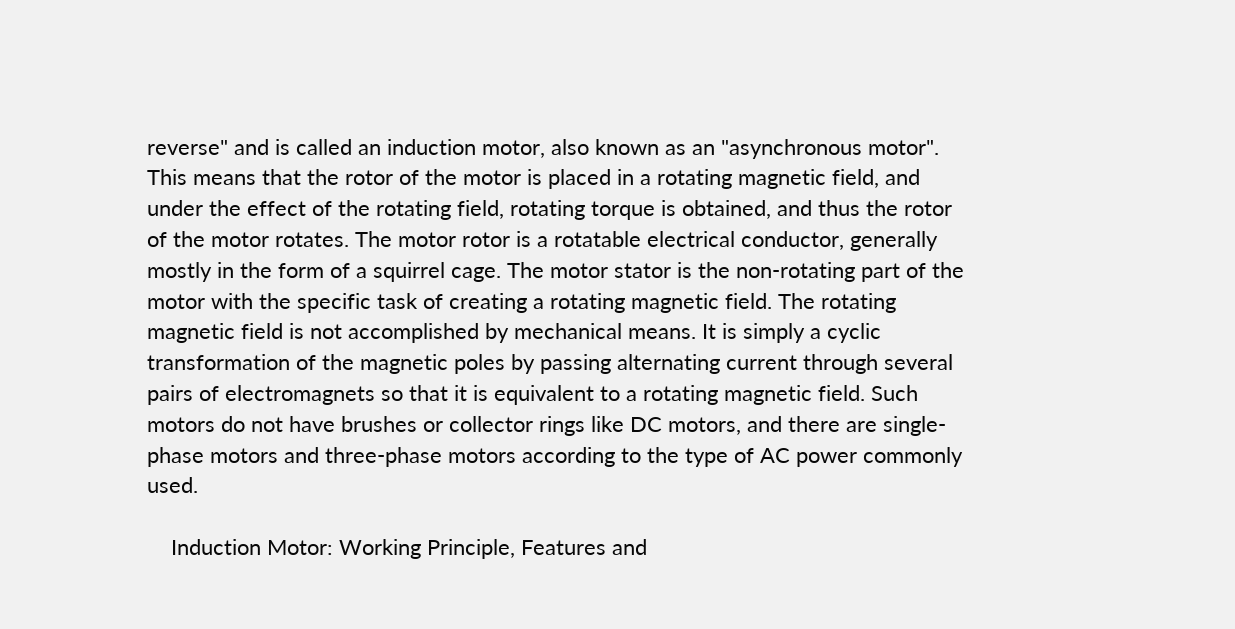reverse" and is called an induction motor, also known as an "asynchronous motor". This means that the rotor of the motor is placed in a rotating magnetic field, and under the effect of the rotating field, rotating torque is obtained, and thus the rotor of the motor rotates. The motor rotor is a rotatable electrical conductor, generally mostly in the form of a squirrel cage. The motor stator is the non-rotating part of the motor with the specific task of creating a rotating magnetic field. The rotating magnetic field is not accomplished by mechanical means. It is simply a cyclic transformation of the magnetic poles by passing alternating current through several pairs of electromagnets so that it is equivalent to a rotating magnetic field. Such motors do not have brushes or collector rings like DC motors, and there are single-phase motors and three-phase motors according to the type of AC power commonly used.

    Induction Motor: Working Principle, Features and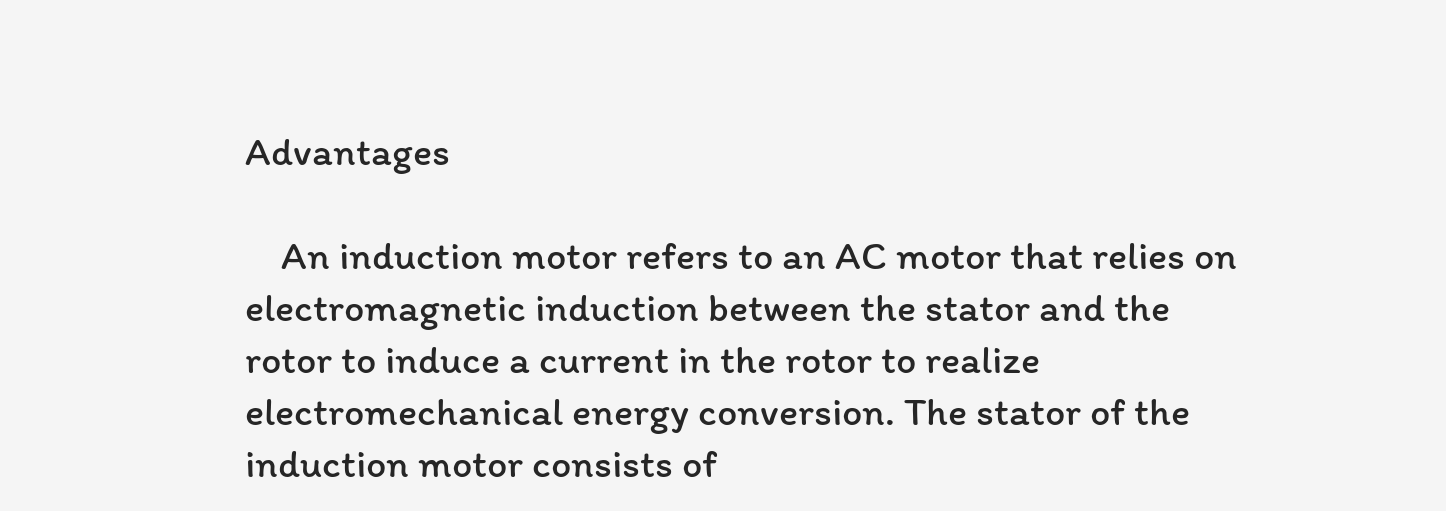Advantages

    An induction motor refers to an AC motor that relies on electromagnetic induction between the stator and the rotor to induce a current in the rotor to realize electromechanical energy conversion. The stator of the induction motor consists of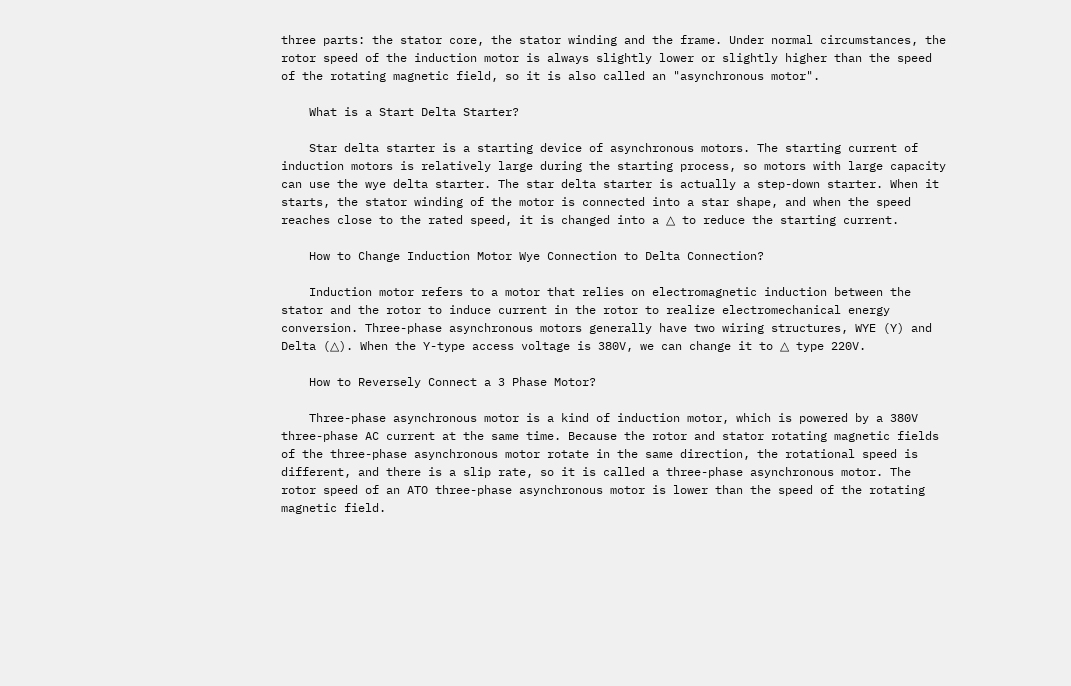three parts: the stator core, the stator winding and the frame. Under normal circumstances, the rotor speed of the induction motor is always slightly lower or slightly higher than the speed of the rotating magnetic field, so it is also called an "asynchronous motor".

    What is a Start Delta Starter?

    Star delta starter is a starting device of asynchronous motors. The starting current of induction motors is relatively large during the starting process, so motors with large capacity can use the wye delta starter. The star delta starter is actually a step-down starter. When it starts, the stator winding of the motor is connected into a star shape, and when the speed reaches close to the rated speed, it is changed into a △ to reduce the starting current.

    How to Change Induction Motor Wye Connection to Delta Connection?

    Induction motor refers to a motor that relies on electromagnetic induction between the stator and the rotor to induce current in the rotor to realize electromechanical energy conversion. Three-phase asynchronous motors generally have two wiring structures, WYE (Y) and Delta (△). When the Y-type access voltage is 380V, we can change it to △ type 220V.

    How to Reversely Connect a 3 Phase Motor?

    Three-phase asynchronous motor is a kind of induction motor, which is powered by a 380V three-phase AC current at the same time. Because the rotor and stator rotating magnetic fields of the three-phase asynchronous motor rotate in the same direction, the rotational speed is different, and there is a slip rate, so it is called a three-phase asynchronous motor. The rotor speed of an ATO three-phase asynchronous motor is lower than the speed of the rotating magnetic field.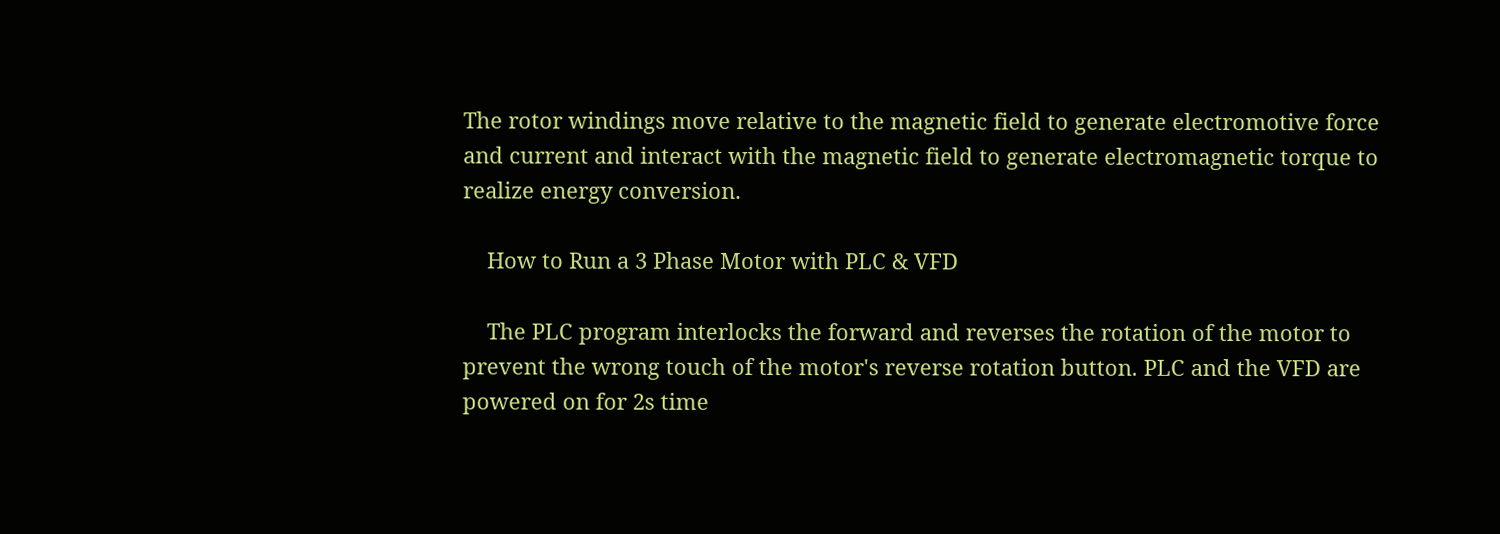The rotor windings move relative to the magnetic field to generate electromotive force and current and interact with the magnetic field to generate electromagnetic torque to realize energy conversion.

    How to Run a 3 Phase Motor with PLC & VFD

    The PLC program interlocks the forward and reverses the rotation of the motor to prevent the wrong touch of the motor's reverse rotation button. PLC and the VFD are powered on for 2s time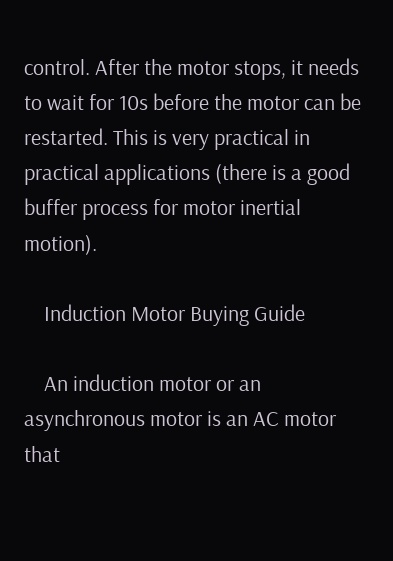control. After the motor stops, it needs to wait for 10s before the motor can be restarted. This is very practical in practical applications (there is a good buffer process for motor inertial motion).

    Induction Motor Buying Guide

    An induction motor or an asynchronous motor is an AC motor that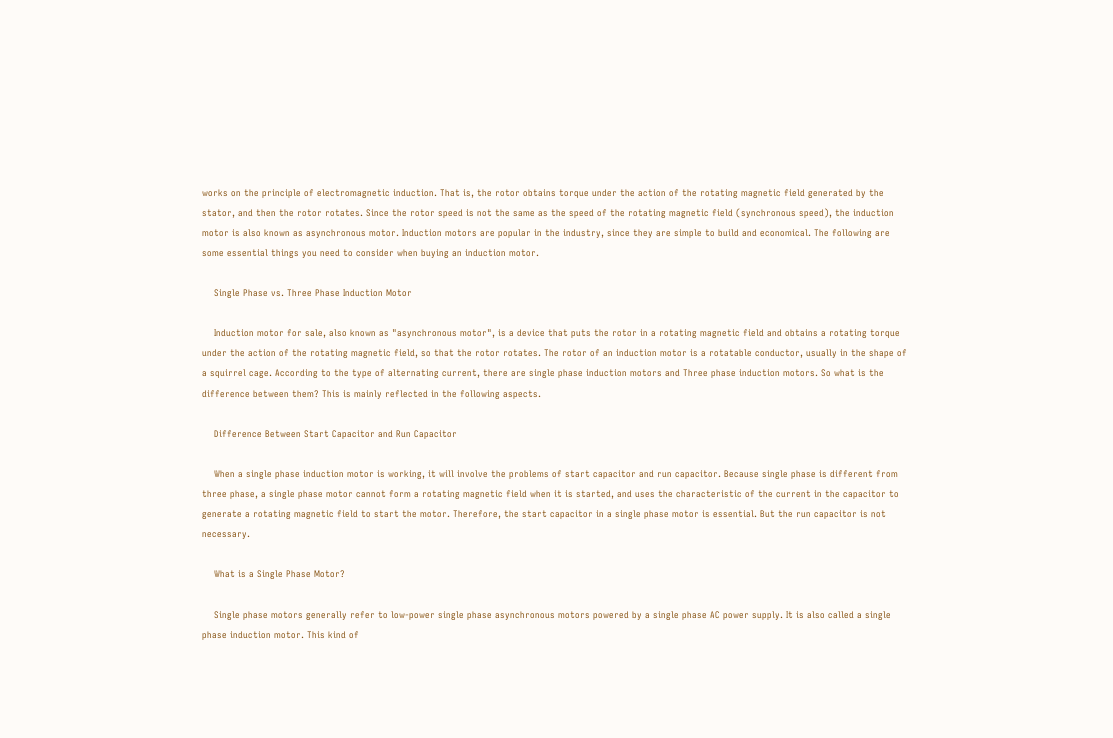works on the principle of electromagnetic induction. That is, the rotor obtains torque under the action of the rotating magnetic field generated by the stator, and then the rotor rotates. Since the rotor speed is not the same as the speed of the rotating magnetic field (synchronous speed), the induction motor is also known as asynchronous motor. Induction motors are popular in the industry, since they are simple to build and economical. The following are some essential things you need to consider when buying an induction motor.

    Single Phase vs. Three Phase Induction Motor

    Induction motor for sale, also known as "asynchronous motor", is a device that puts the rotor in a rotating magnetic field and obtains a rotating torque under the action of the rotating magnetic field, so that the rotor rotates. The rotor of an induction motor is a rotatable conductor, usually in the shape of a squirrel cage. According to the type of alternating current, there are single phase induction motors and Three phase induction motors. So what is the difference between them? This is mainly reflected in the following aspects.

    Difference Between Start Capacitor and Run Capacitor

    When a single phase induction motor is working, it will involve the problems of start capacitor and run capacitor. Because single phase is different from three phase, a single phase motor cannot form a rotating magnetic field when it is started, and uses the characteristic of the current in the capacitor to generate a rotating magnetic field to start the motor. Therefore, the start capacitor in a single phase motor is essential. But the run capacitor is not necessary.

    What is a Single Phase Motor?

    Single phase motors generally refer to low-power single phase asynchronous motors powered by a single phase AC power supply. It is also called a single phase induction motor. This kind of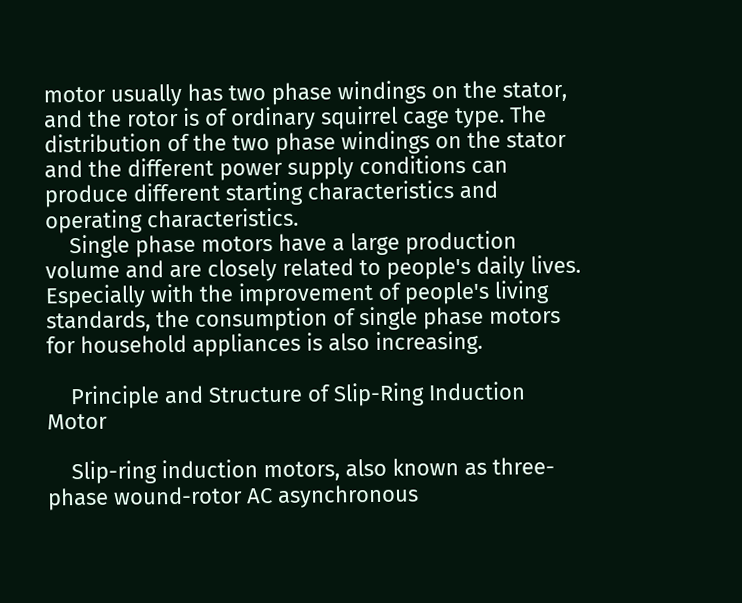motor usually has two phase windings on the stator, and the rotor is of ordinary squirrel cage type. The distribution of the two phase windings on the stator and the different power supply conditions can produce different starting characteristics and operating characteristics.
    Single phase motors have a large production volume and are closely related to people's daily lives. Especially with the improvement of people's living standards, the consumption of single phase motors for household appliances is also increasing.

    Principle and Structure of Slip-Ring Induction Motor

    Slip-ring induction motors, also known as three-phase wound-rotor AC asynchronous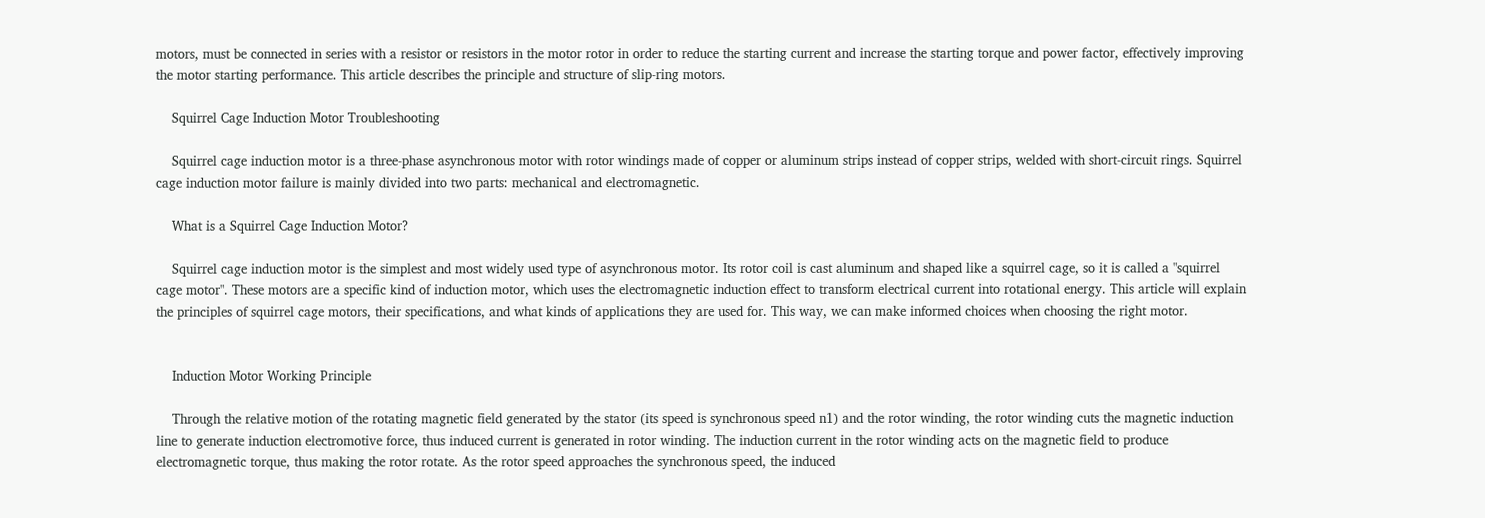motors, must be connected in series with a resistor or resistors in the motor rotor in order to reduce the starting current and increase the starting torque and power factor, effectively improving the motor starting performance. This article describes the principle and structure of slip-ring motors.

    Squirrel Cage Induction Motor Troubleshooting

    Squirrel cage induction motor is a three-phase asynchronous motor with rotor windings made of copper or aluminum strips instead of copper strips, welded with short-circuit rings. Squirrel cage induction motor failure is mainly divided into two parts: mechanical and electromagnetic.

    What is a Squirrel Cage Induction Motor?

    Squirrel cage induction motor is the simplest and most widely used type of asynchronous motor. Its rotor coil is cast aluminum and shaped like a squirrel cage, so it is called a "squirrel cage motor". These motors are a specific kind of induction motor, which uses the electromagnetic induction effect to transform electrical current into rotational energy. This article will explain the principles of squirrel cage motors, their specifications, and what kinds of applications they are used for. This way, we can make informed choices when choosing the right motor.


    Induction Motor Working Principle

    Through the relative motion of the rotating magnetic field generated by the stator (its speed is synchronous speed n1) and the rotor winding, the rotor winding cuts the magnetic induction line to generate induction electromotive force, thus induced current is generated in rotor winding. The induction current in the rotor winding acts on the magnetic field to produce electromagnetic torque, thus making the rotor rotate. As the rotor speed approaches the synchronous speed, the induced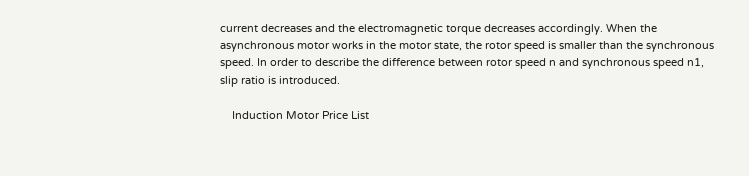current decreases and the electromagnetic torque decreases accordingly. When the asynchronous motor works in the motor state, the rotor speed is smaller than the synchronous speed. In order to describe the difference between rotor speed n and synchronous speed n1, slip ratio is introduced.

    Induction Motor Price List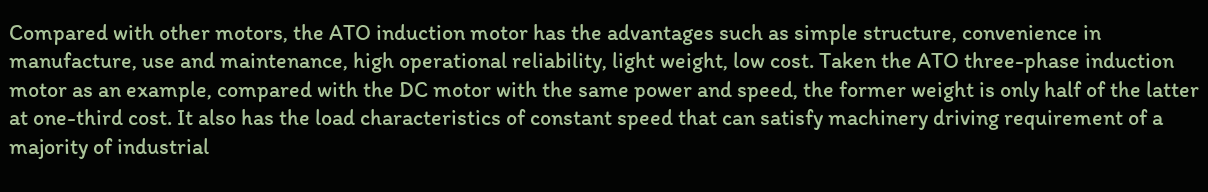Compared with other motors, the ATO induction motor has the advantages such as simple structure, convenience in manufacture, use and maintenance, high operational reliability, light weight, low cost. Taken the ATO three-phase induction motor as an example, compared with the DC motor with the same power and speed, the former weight is only half of the latter at one-third cost. It also has the load characteristics of constant speed that can satisfy machinery driving requirement of a majority of industrial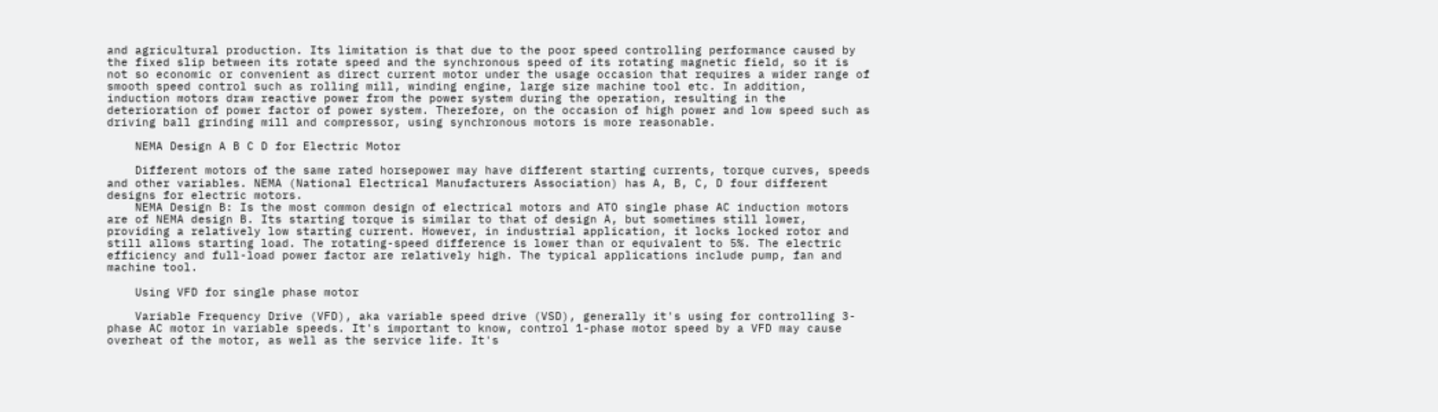and agricultural production. Its limitation is that due to the poor speed controlling performance caused by the fixed slip between its rotate speed and the synchronous speed of its rotating magnetic field, so it is not so economic or convenient as direct current motor under the usage occasion that requires a wider range of smooth speed control such as rolling mill, winding engine, large size machine tool etc. In addition, induction motors draw reactive power from the power system during the operation, resulting in the deterioration of power factor of power system. Therefore, on the occasion of high power and low speed such as driving ball grinding mill and compressor, using synchronous motors is more reasonable.

    NEMA Design A B C D for Electric Motor

    Different motors of the same rated horsepower may have different starting currents, torque curves, speeds and other variables. NEMA (National Electrical Manufacturers Association) has A, B, C, D four different designs for electric motors.
    NEMA Design B: Is the most common design of electrical motors and ATO single phase AC induction motors are of NEMA design B. Its starting torque is similar to that of design A, but sometimes still lower, providing a relatively low starting current. However, in industrial application, it locks locked rotor and still allows starting load. The rotating-speed difference is lower than or equivalent to 5%. The electric efficiency and full-load power factor are relatively high. The typical applications include pump, fan and machine tool.

    Using VFD for single phase motor

    Variable Frequency Drive (VFD), aka variable speed drive (VSD), generally it's using for controlling 3-phase AC motor in variable speeds. It's important to know, control 1-phase motor speed by a VFD may cause overheat of the motor, as well as the service life. It's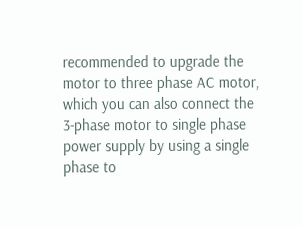recommended to upgrade the motor to three phase AC motor, which you can also connect the 3-phase motor to single phase power supply by using a single phase to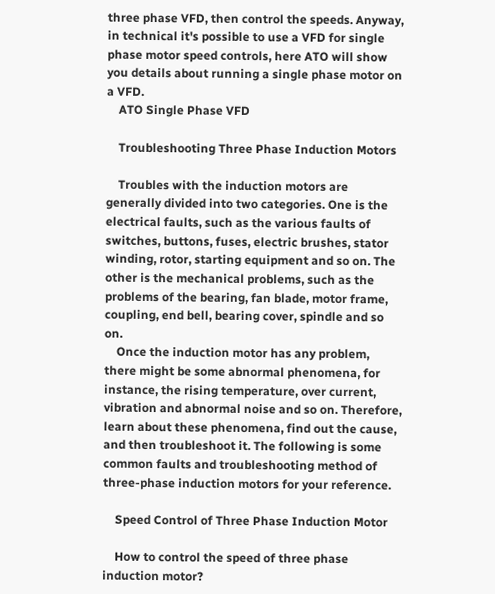three phase VFD, then control the speeds. Anyway, in technical it's possible to use a VFD for single phase motor speed controls, here ATO will show you details about running a single phase motor on a VFD.
    ATO Single Phase VFD

    Troubleshooting Three Phase Induction Motors

    Troubles with the induction motors are generally divided into two categories. One is the electrical faults, such as the various faults of switches, buttons, fuses, electric brushes, stator winding, rotor, starting equipment and so on. The other is the mechanical problems, such as the problems of the bearing, fan blade, motor frame, coupling, end bell, bearing cover, spindle and so on.
    Once the induction motor has any problem, there might be some abnormal phenomena, for instance, the rising temperature, over current, vibration and abnormal noise and so on. Therefore, learn about these phenomena, find out the cause, and then troubleshoot it. The following is some common faults and troubleshooting method of three-phase induction motors for your reference.

    Speed Control of Three Phase Induction Motor

    How to control the speed of three phase induction motor?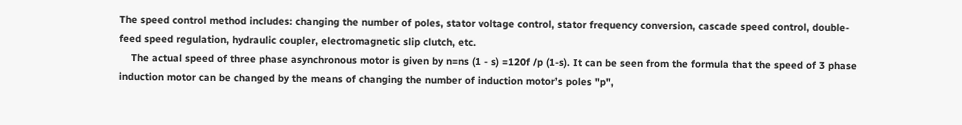The speed control method includes: changing the number of poles, stator voltage control, stator frequency conversion, cascade speed control, double-feed speed regulation, hydraulic coupler, electromagnetic slip clutch, etc.
    The actual speed of three phase asynchronous motor is given by n=ns (1 - s) =120f /p (1-s). It can be seen from the formula that the speed of 3 phase induction motor can be changed by the means of changing the number of induction motor’s poles "p",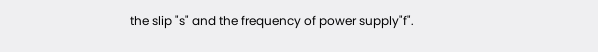the slip "s" and the frequency of power supply"f".